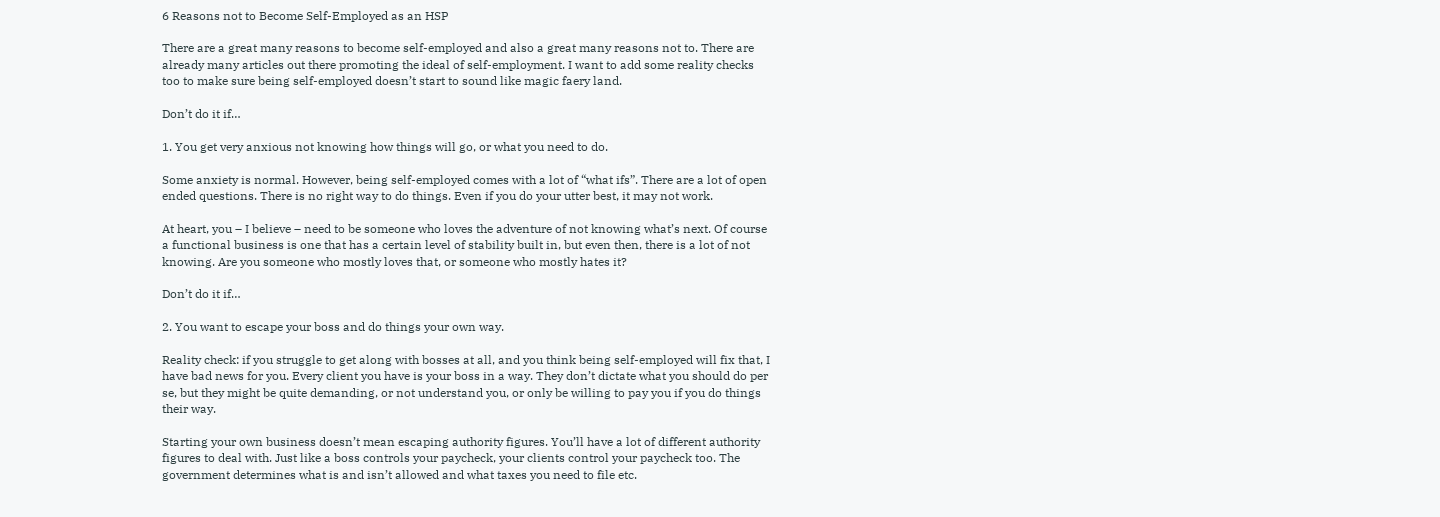6 Reasons not to Become Self-Employed as an HSP

There are a great many reasons to become self-employed and also a great many reasons not to. There are already many articles out there promoting the ideal of self-employment. I want to add some reality checks too to make sure being self-employed doesn’t start to sound like magic faery land.

Don’t do it if…

1. You get very anxious not knowing how things will go, or what you need to do.

Some anxiety is normal. However, being self-employed comes with a lot of “what ifs”. There are a lot of open ended questions. There is no right way to do things. Even if you do your utter best, it may not work.

At heart, you – I believe – need to be someone who loves the adventure of not knowing what’s next. Of course a functional business is one that has a certain level of stability built in, but even then, there is a lot of not knowing. Are you someone who mostly loves that, or someone who mostly hates it?

Don’t do it if…

2. You want to escape your boss and do things your own way.

Reality check: if you struggle to get along with bosses at all, and you think being self-employed will fix that, I have bad news for you. Every client you have is your boss in a way. They don’t dictate what you should do per se, but they might be quite demanding, or not understand you, or only be willing to pay you if you do things their way.

Starting your own business doesn’t mean escaping authority figures. You’ll have a lot of different authority figures to deal with. Just like a boss controls your paycheck, your clients control your paycheck too. The government determines what is and isn’t allowed and what taxes you need to file etc.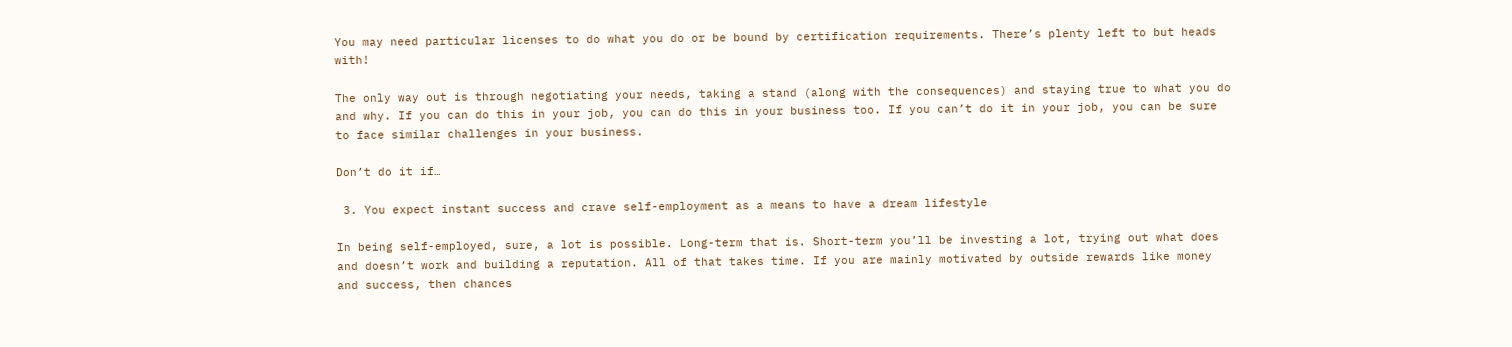You may need particular licenses to do what you do or be bound by certification requirements. There’s plenty left to but heads with!

The only way out is through negotiating your needs, taking a stand (along with the consequences) and staying true to what you do and why. If you can do this in your job, you can do this in your business too. If you can’t do it in your job, you can be sure to face similar challenges in your business.

Don’t do it if…

 3. You expect instant success and crave self-employment as a means to have a dream lifestyle

In being self-employed, sure, a lot is possible. Long-term that is. Short-term you’ll be investing a lot, trying out what does and doesn’t work and building a reputation. All of that takes time. If you are mainly motivated by outside rewards like money and success, then chances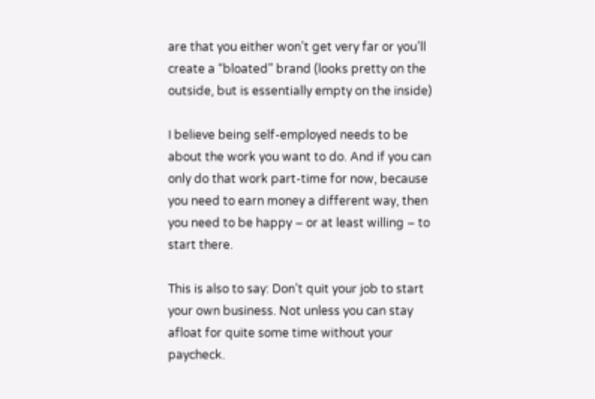are that you either won’t get very far or you’ll create a “bloated” brand (looks pretty on the outside, but is essentially empty on the inside)

I believe being self-employed needs to be about the work you want to do. And if you can only do that work part-time for now, because you need to earn money a different way, then you need to be happy – or at least willing – to start there.

This is also to say: Don’t quit your job to start your own business. Not unless you can stay afloat for quite some time without your paycheck.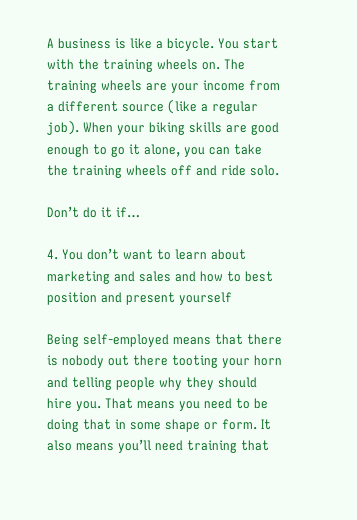A business is like a bicycle. You start with the training wheels on. The training wheels are your income from a different source (like a regular job). When your biking skills are good enough to go it alone, you can take the training wheels off and ride solo.

Don’t do it if…

4. You don’t want to learn about marketing and sales and how to best position and present yourself

Being self-employed means that there is nobody out there tooting your horn and telling people why they should hire you. That means you need to be doing that in some shape or form. It also means you’ll need training that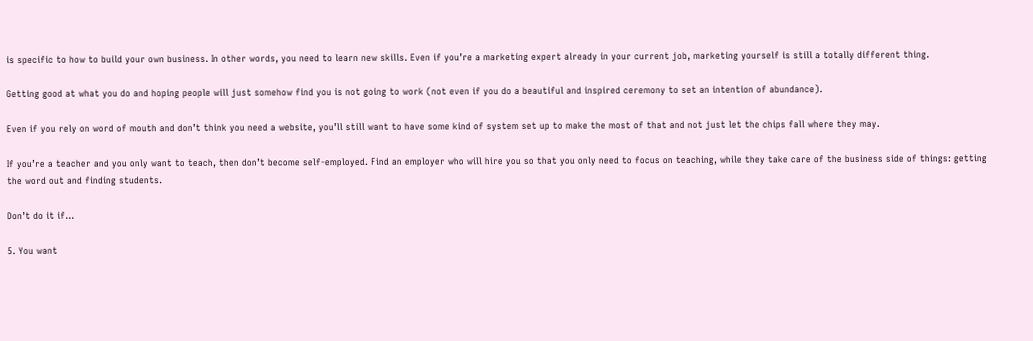is specific to how to build your own business. In other words, you need to learn new skills. Even if you’re a marketing expert already in your current job, marketing yourself is still a totally different thing.

Getting good at what you do and hoping people will just somehow find you is not going to work (not even if you do a beautiful and inspired ceremony to set an intention of abundance).

Even if you rely on word of mouth and don’t think you need a website, you’ll still want to have some kind of system set up to make the most of that and not just let the chips fall where they may.

If you’re a teacher and you only want to teach, then don’t become self-employed. Find an employer who will hire you so that you only need to focus on teaching, while they take care of the business side of things: getting the word out and finding students.

Don’t do it if…

5. You want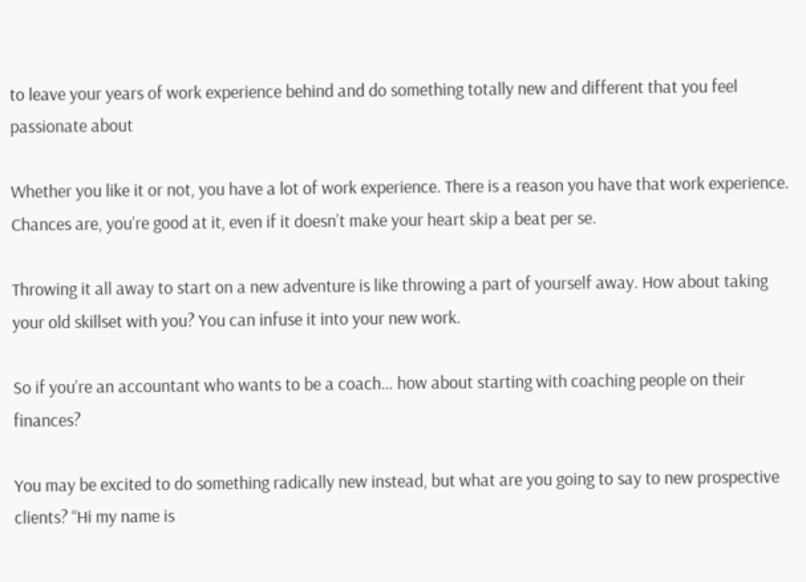to leave your years of work experience behind and do something totally new and different that you feel passionate about

Whether you like it or not, you have a lot of work experience. There is a reason you have that work experience. Chances are, you’re good at it, even if it doesn’t make your heart skip a beat per se.

Throwing it all away to start on a new adventure is like throwing a part of yourself away. How about taking your old skillset with you? You can infuse it into your new work.

So if you’re an accountant who wants to be a coach… how about starting with coaching people on their finances?

You may be excited to do something radically new instead, but what are you going to say to new prospective clients? “Hi my name is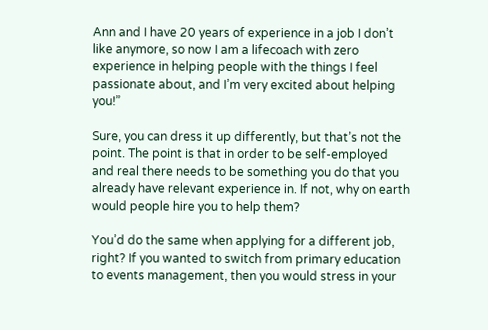Ann and I have 20 years of experience in a job I don’t like anymore, so now I am a lifecoach with zero experience in helping people with the things I feel passionate about, and I’m very excited about helping you!”

Sure, you can dress it up differently, but that’s not the point. The point is that in order to be self-employed and real there needs to be something you do that you already have relevant experience in. If not, why on earth would people hire you to help them?

You’d do the same when applying for a different job, right? If you wanted to switch from primary education to events management, then you would stress in your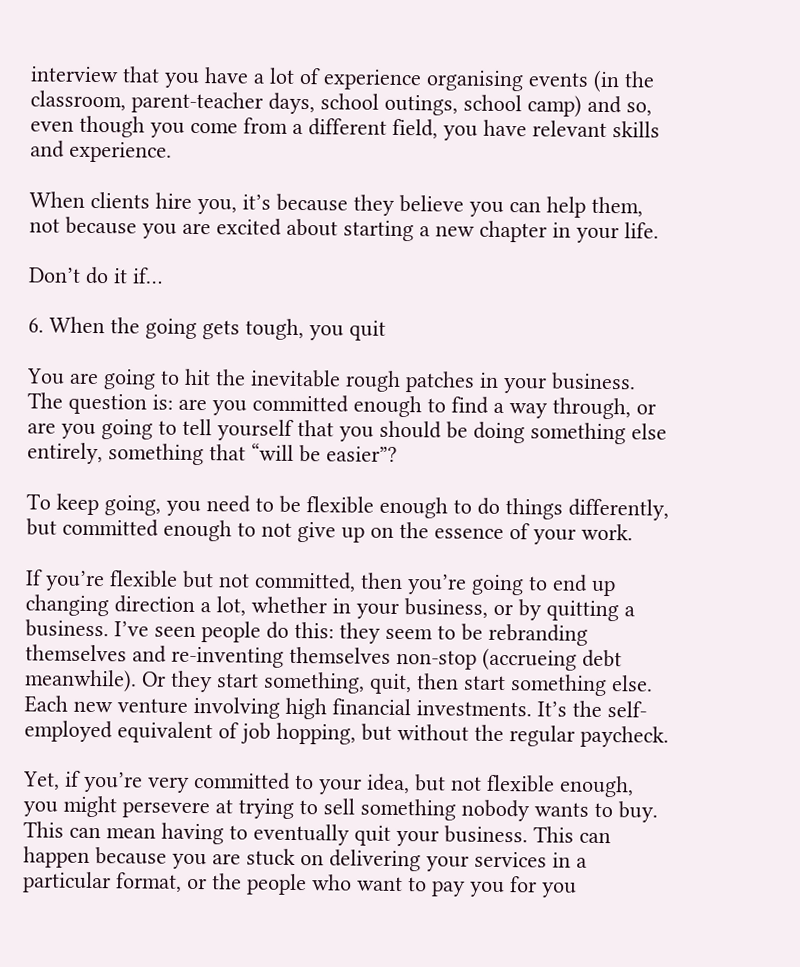interview that you have a lot of experience organising events (in the classroom, parent-teacher days, school outings, school camp) and so, even though you come from a different field, you have relevant skills and experience.

When clients hire you, it’s because they believe you can help them, not because you are excited about starting a new chapter in your life.

Don’t do it if…

6. When the going gets tough, you quit

You are going to hit the inevitable rough patches in your business. The question is: are you committed enough to find a way through, or are you going to tell yourself that you should be doing something else entirely, something that “will be easier”?

To keep going, you need to be flexible enough to do things differently, but committed enough to not give up on the essence of your work.

If you’re flexible but not committed, then you’re going to end up changing direction a lot, whether in your business, or by quitting a business. I’ve seen people do this: they seem to be rebranding themselves and re-inventing themselves non-stop (accrueing debt meanwhile). Or they start something, quit, then start something else. Each new venture involving high financial investments. It’s the self-employed equivalent of job hopping, but without the regular paycheck.

Yet, if you’re very committed to your idea, but not flexible enough, you might persevere at trying to sell something nobody wants to buy. This can mean having to eventually quit your business. This can happen because you are stuck on delivering your services in a particular format, or the people who want to pay you for you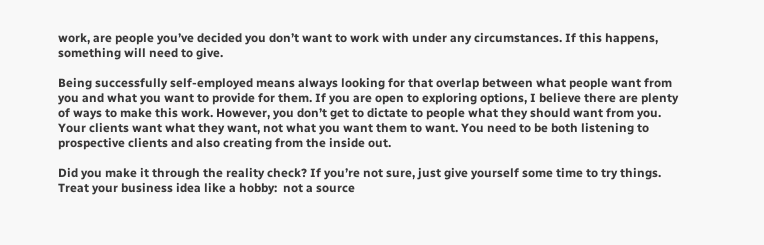work, are people you’ve decided you don’t want to work with under any circumstances. If this happens, something will need to give.

Being successfully self-employed means always looking for that overlap between what people want from you and what you want to provide for them. If you are open to exploring options, I believe there are plenty of ways to make this work. However, you don’t get to dictate to people what they should want from you. Your clients want what they want, not what you want them to want. You need to be both listening to prospective clients and also creating from the inside out.

Did you make it through the reality check? If you’re not sure, just give yourself some time to try things. Treat your business idea like a hobby:  not a source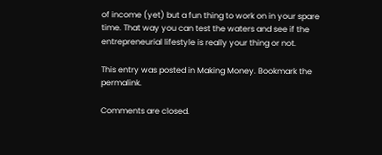of income (yet) but a fun thing to work on in your spare time. That way you can test the waters and see if the entrepreneurial lifestyle is really your thing or not.

This entry was posted in Making Money. Bookmark the permalink.

Comments are closed.